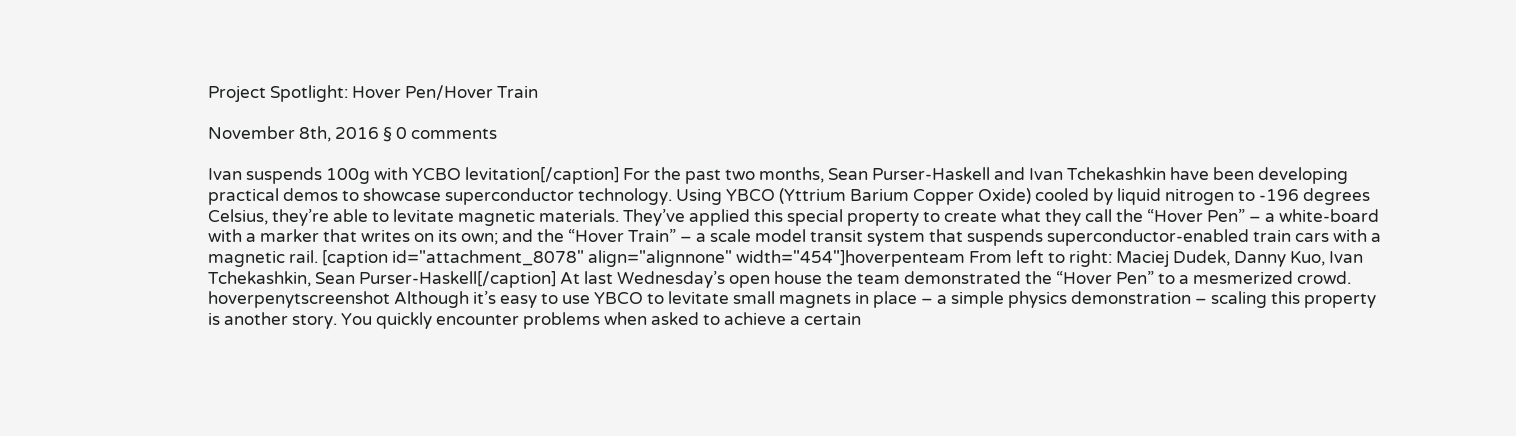Project Spotlight: Hover Pen/Hover Train

November 8th, 2016 § 0 comments

Ivan suspends 100g with YCBO levitation[/caption] For the past two months, Sean Purser-Haskell and Ivan Tchekashkin have been developing practical demos to showcase superconductor technology. Using YBCO (Yttrium Barium Copper Oxide) cooled by liquid nitrogen to -196 degrees Celsius, they’re able to levitate magnetic materials. They’ve applied this special property to create what they call the “Hover Pen” – a white-board with a marker that writes on its own; and the “Hover Train” – a scale model transit system that suspends superconductor-enabled train cars with a magnetic rail. [caption id="attachment_8078" align="alignnone" width="454"]hoverpenteam From left to right: Maciej Dudek, Danny Kuo, Ivan Tchekashkin, Sean Purser-Haskell[/caption] At last Wednesday’s open house the team demonstrated the “Hover Pen” to a mesmerized crowd. hoverpenytscreenshot Although it’s easy to use YBCO to levitate small magnets in place – a simple physics demonstration – scaling this property is another story. You quickly encounter problems when asked to achieve a certain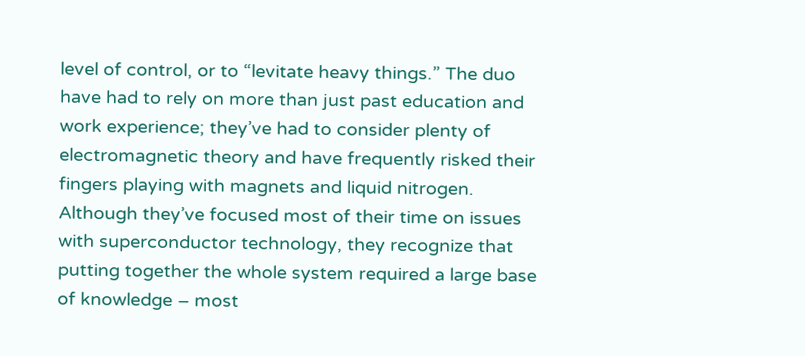level of control, or to “levitate heavy things.” The duo have had to rely on more than just past education and work experience; they’ve had to consider plenty of electromagnetic theory and have frequently risked their fingers playing with magnets and liquid nitrogen. Although they’ve focused most of their time on issues with superconductor technology, they recognize that putting together the whole system required a large base of knowledge – most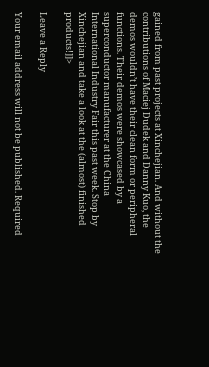gained from past projects at Xinchejian. And without the contributions of Maciej Dudek and Danny Kuo, the demos wouldn’t have their clean form or peripheral functions. Their demos were showcased by a superconductor manufacturer at the China International Industry Fair this past week. Stop by Xinchejian and take a look at the (almost) finished products!]]>

Leave a Reply

Your email address will not be published. Required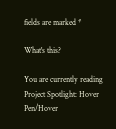fields are marked *

What's this?

You are currently reading Project Spotlight: Hover Pen/Hover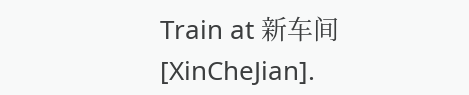Train at 新车间 [XinCheJian].